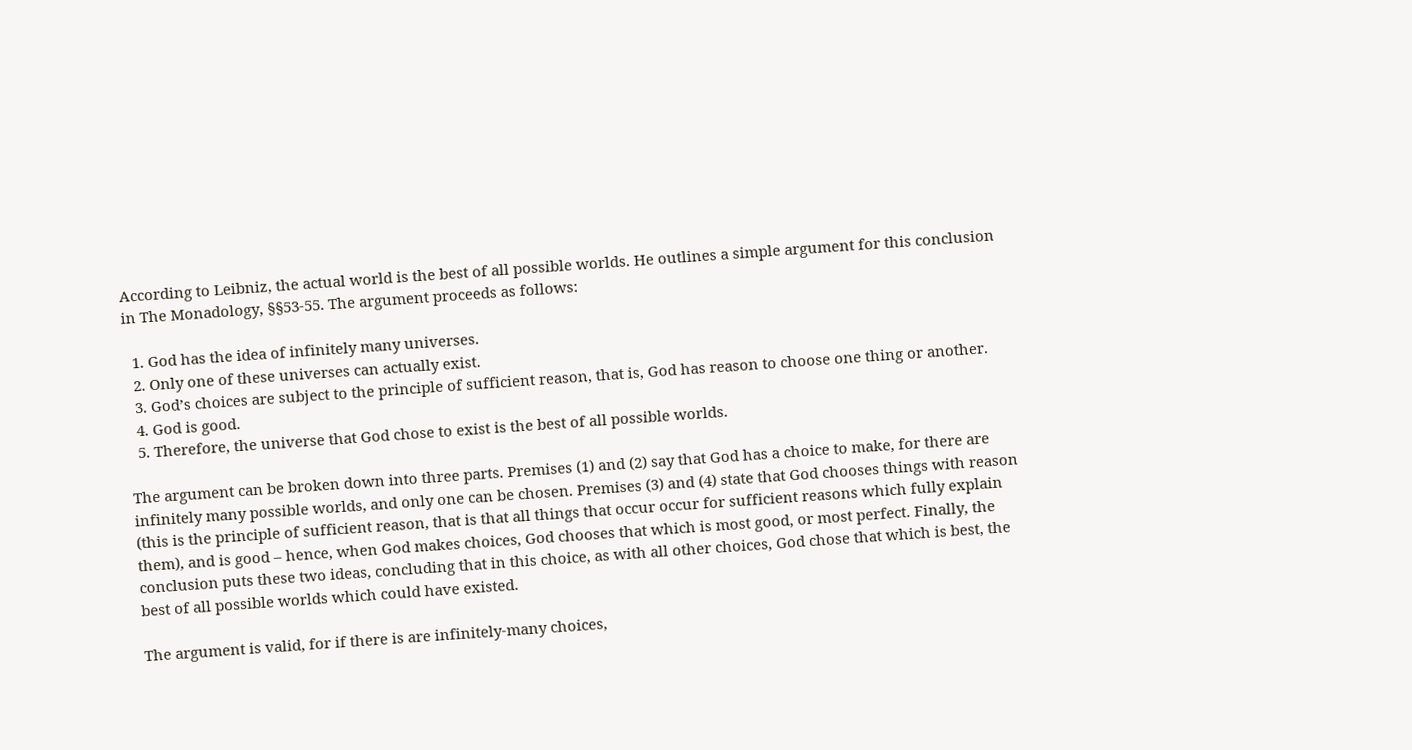According to Leibniz, the actual world is the best of all possible worlds. He outlines a simple argument for this conclusion in The Monadology, §§53-55. The argument proceeds as follows:

  1. God has the idea of infinitely many universes.
  2. Only one of these universes can actually exist.
  3. God’s choices are subject to the principle of sufficient reason, that is, God has reason to choose one thing or another.
  4. God is good.
  5. Therefore, the universe that God chose to exist is the best of all possible worlds.

The argument can be broken down into three parts. Premises (1) and (2) say that God has a choice to make, for there are infinitely many possible worlds, and only one can be chosen. Premises (3) and (4) state that God chooses things with reason (this is the principle of sufficient reason, that is that all things that occur occur for sufficient reasons which fully explain them), and is good – hence, when God makes choices, God chooses that which is most good, or most perfect. Finally, the conclusion puts these two ideas, concluding that in this choice, as with all other choices, God chose that which is best, the best of all possible worlds which could have existed.

The argument is valid, for if there is are infinitely-many choices,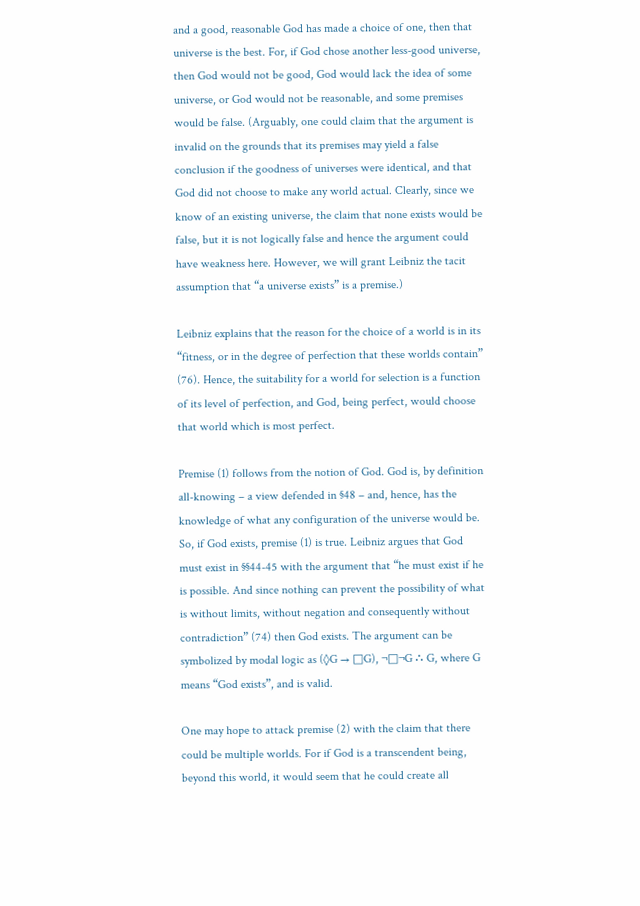and a good, reasonable God has made a choice of one, then that universe is the best. For, if God chose another less-good universe, then God would not be good, God would lack the idea of some universe, or God would not be reasonable, and some premises would be false. (Arguably, one could claim that the argument is invalid on the grounds that its premises may yield a false conclusion if the goodness of universes were identical, and that God did not choose to make any world actual. Clearly, since we know of an existing universe, the claim that none exists would be false, but it is not logically false and hence the argument could have weakness here. However, we will grant Leibniz the tacit assumption that “a universe exists” is a premise.)

Leibniz explains that the reason for the choice of a world is in its “fitness, or in the degree of perfection that these worlds contain” (76). Hence, the suitability for a world for selection is a function of its level of perfection, and God, being perfect, would choose that world which is most perfect.

Premise (1) follows from the notion of God. God is, by definition all-knowing – a view defended in §48 – and, hence, has the knowledge of what any configuration of the universe would be. So, if God exists, premise (1) is true. Leibniz argues that God must exist in §§44-45 with the argument that “he must exist if he is possible. And since nothing can prevent the possibility of what is without limits, without negation and consequently without contradiction” (74) then God exists. The argument can be symbolized by modal logic as (◊G → □G), ¬□¬G ∴ G, where G means “God exists”, and is valid.

One may hope to attack premise (2) with the claim that there could be multiple worlds. For if God is a transcendent being, beyond this world, it would seem that he could create all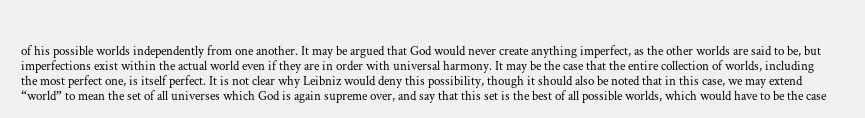of his possible worlds independently from one another. It may be argued that God would never create anything imperfect, as the other worlds are said to be, but imperfections exist within the actual world even if they are in order with universal harmony. It may be the case that the entire collection of worlds, including the most perfect one, is itself perfect. It is not clear why Leibniz would deny this possibility, though it should also be noted that in this case, we may extend “world” to mean the set of all universes which God is again supreme over, and say that this set is the best of all possible worlds, which would have to be the case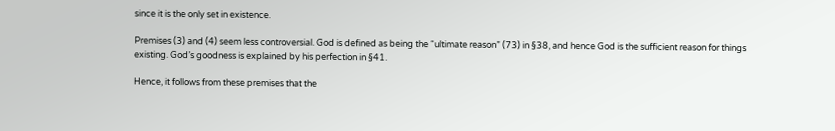since it is the only set in existence.

Premises (3) and (4) seem less controversial. God is defined as being the “ultimate reason” (73) in §38, and hence God is the sufficient reason for things existing. God’s goodness is explained by his perfection in §41.

Hence, it follows from these premises that the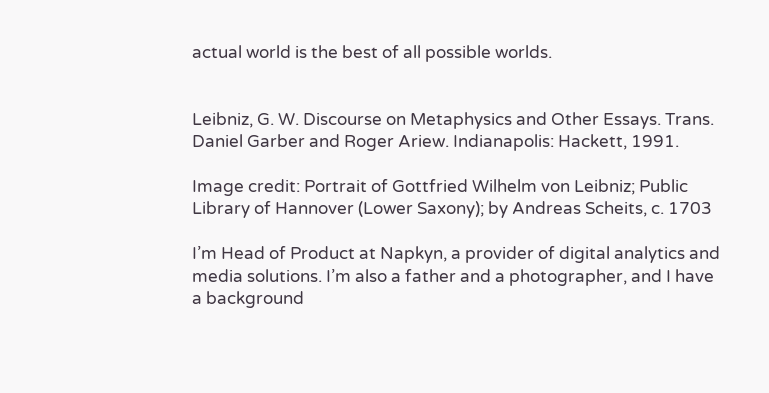actual world is the best of all possible worlds.


Leibniz, G. W. Discourse on Metaphysics and Other Essays. Trans. Daniel Garber and Roger Ariew. Indianapolis: Hackett, 1991.

Image credit: Portrait of Gottfried Wilhelm von Leibniz; Public Library of Hannover (Lower Saxony); by Andreas Scheits, c. 1703

I’m Head of Product at Napkyn, a provider of digital analytics and media solutions. I’m also a father and a photographer, and I have a background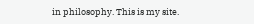in philosophy. This is my site.